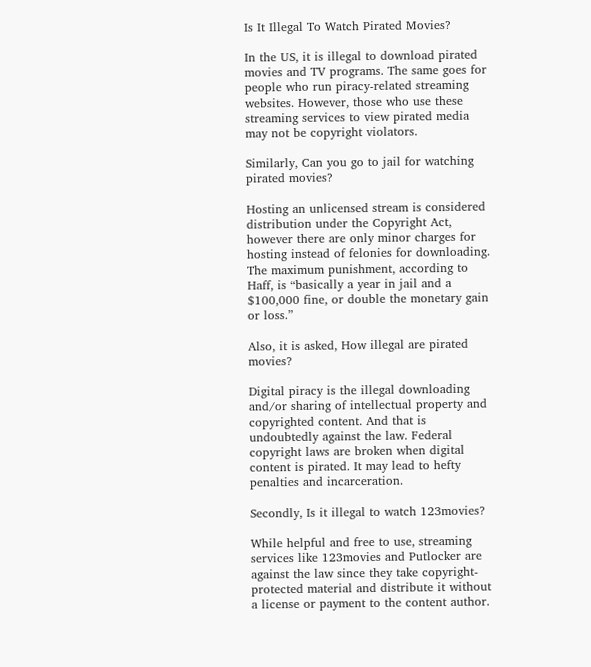Is It Illegal To Watch Pirated Movies?

In the US, it is illegal to download pirated movies and TV programs. The same goes for people who run piracy-related streaming websites. However, those who use these streaming services to view pirated media may not be copyright violators.

Similarly, Can you go to jail for watching pirated movies?

Hosting an unlicensed stream is considered distribution under the Copyright Act, however there are only minor charges for hosting instead of felonies for downloading. The maximum punishment, according to Haff, is “basically a year in jail and a $100,000 fine, or double the monetary gain or loss.”

Also, it is asked, How illegal are pirated movies?

Digital piracy is the illegal downloading and/or sharing of intellectual property and copyrighted content. And that is undoubtedly against the law. Federal copyright laws are broken when digital content is pirated. It may lead to hefty penalties and incarceration.

Secondly, Is it illegal to watch 123movies?

While helpful and free to use, streaming services like 123movies and Putlocker are against the law since they take copyright-protected material and distribute it without a license or payment to the content author.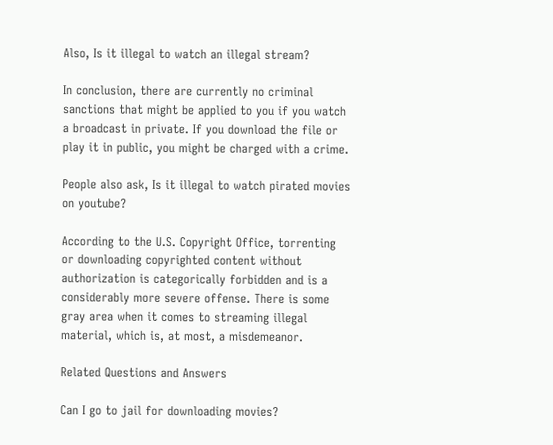Also, Is it illegal to watch an illegal stream?

In conclusion, there are currently no criminal sanctions that might be applied to you if you watch a broadcast in private. If you download the file or play it in public, you might be charged with a crime.

People also ask, Is it illegal to watch pirated movies on youtube?

According to the U.S. Copyright Office, torrenting or downloading copyrighted content without authorization is categorically forbidden and is a considerably more severe offense. There is some gray area when it comes to streaming illegal material, which is, at most, a misdemeanor.

Related Questions and Answers

Can I go to jail for downloading movies?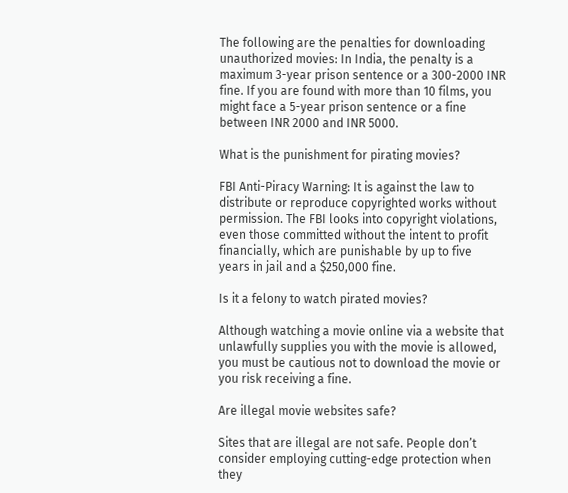The following are the penalties for downloading unauthorized movies: In India, the penalty is a maximum 3-year prison sentence or a 300-2000 INR fine. If you are found with more than 10 films, you might face a 5-year prison sentence or a fine between INR 2000 and INR 5000.

What is the punishment for pirating movies?

FBI Anti-Piracy Warning: It is against the law to distribute or reproduce copyrighted works without permission. The FBI looks into copyright violations, even those committed without the intent to profit financially, which are punishable by up to five years in jail and a $250,000 fine.

Is it a felony to watch pirated movies?

Although watching a movie online via a website that unlawfully supplies you with the movie is allowed, you must be cautious not to download the movie or you risk receiving a fine.

Are illegal movie websites safe?

Sites that are illegal are not safe. People don’t consider employing cutting-edge protection when they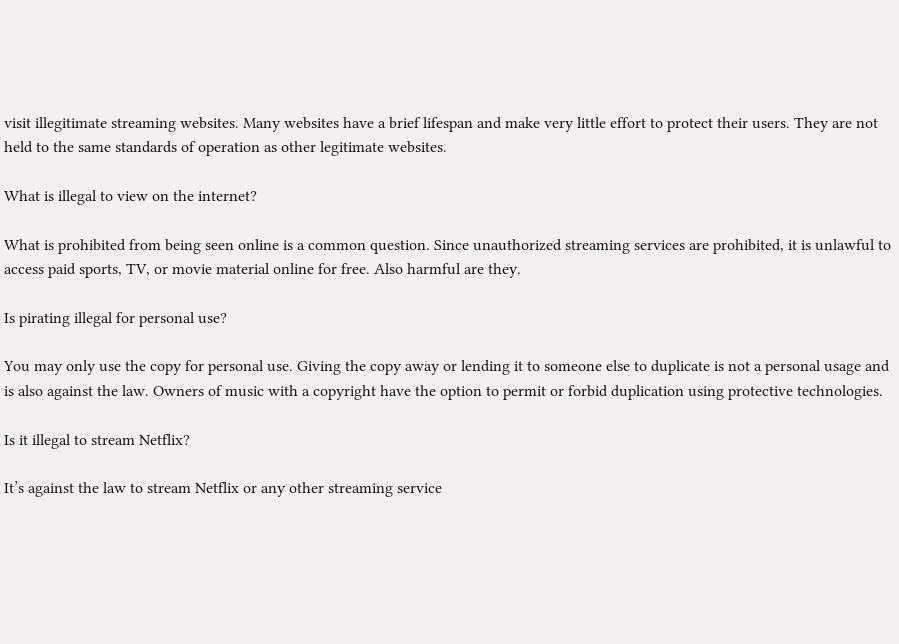visit illegitimate streaming websites. Many websites have a brief lifespan and make very little effort to protect their users. They are not held to the same standards of operation as other legitimate websites.

What is illegal to view on the internet?

What is prohibited from being seen online is a common question. Since unauthorized streaming services are prohibited, it is unlawful to access paid sports, TV, or movie material online for free. Also harmful are they.

Is pirating illegal for personal use?

You may only use the copy for personal use. Giving the copy away or lending it to someone else to duplicate is not a personal usage and is also against the law. Owners of music with a copyright have the option to permit or forbid duplication using protective technologies.

Is it illegal to stream Netflix?

It’s against the law to stream Netflix or any other streaming service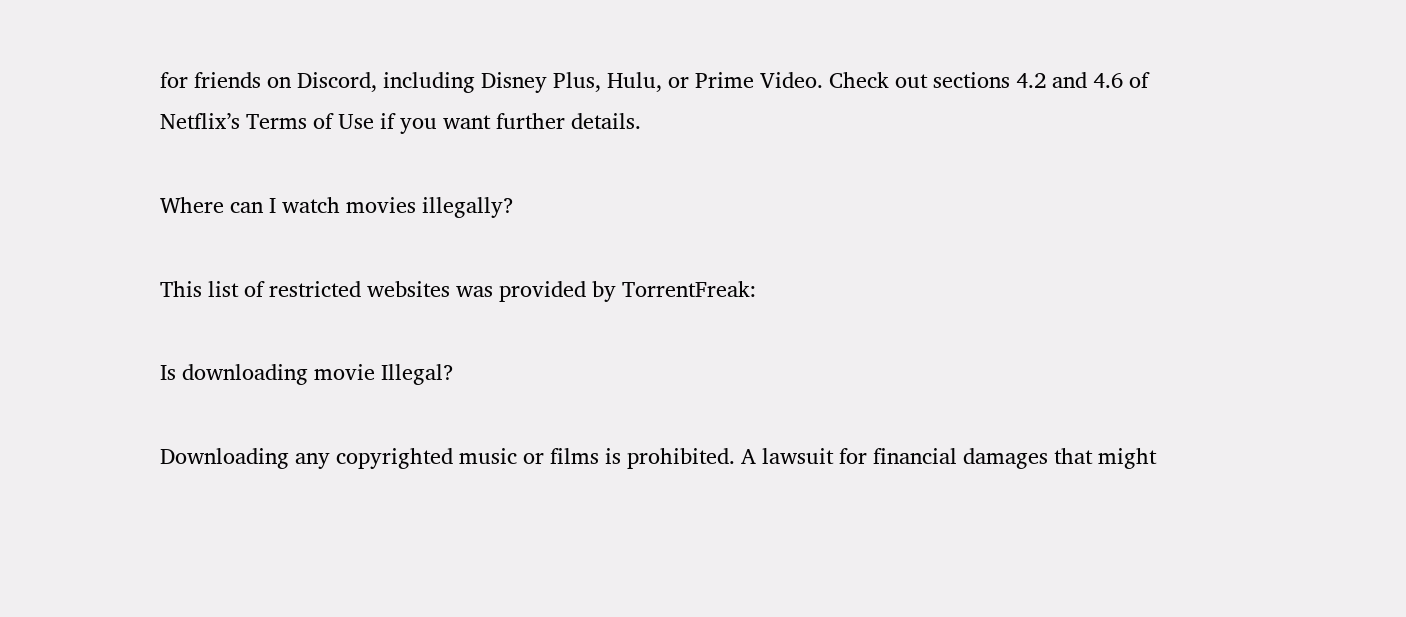for friends on Discord, including Disney Plus, Hulu, or Prime Video. Check out sections 4.2 and 4.6 of Netflix’s Terms of Use if you want further details.

Where can I watch movies illegally?

This list of restricted websites was provided by TorrentFreak:

Is downloading movie Illegal?

Downloading any copyrighted music or films is prohibited. A lawsuit for financial damages that might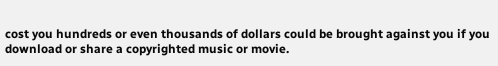cost you hundreds or even thousands of dollars could be brought against you if you download or share a copyrighted music or movie.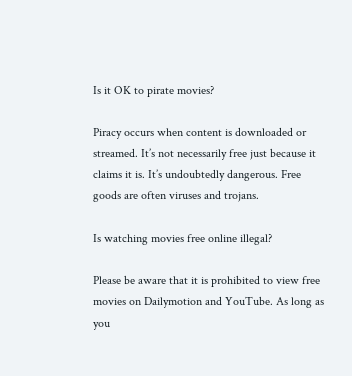Is it OK to pirate movies?

Piracy occurs when content is downloaded or streamed. It’s not necessarily free just because it claims it is. It’s undoubtedly dangerous. Free goods are often viruses and trojans.

Is watching movies free online illegal?

Please be aware that it is prohibited to view free movies on Dailymotion and YouTube. As long as you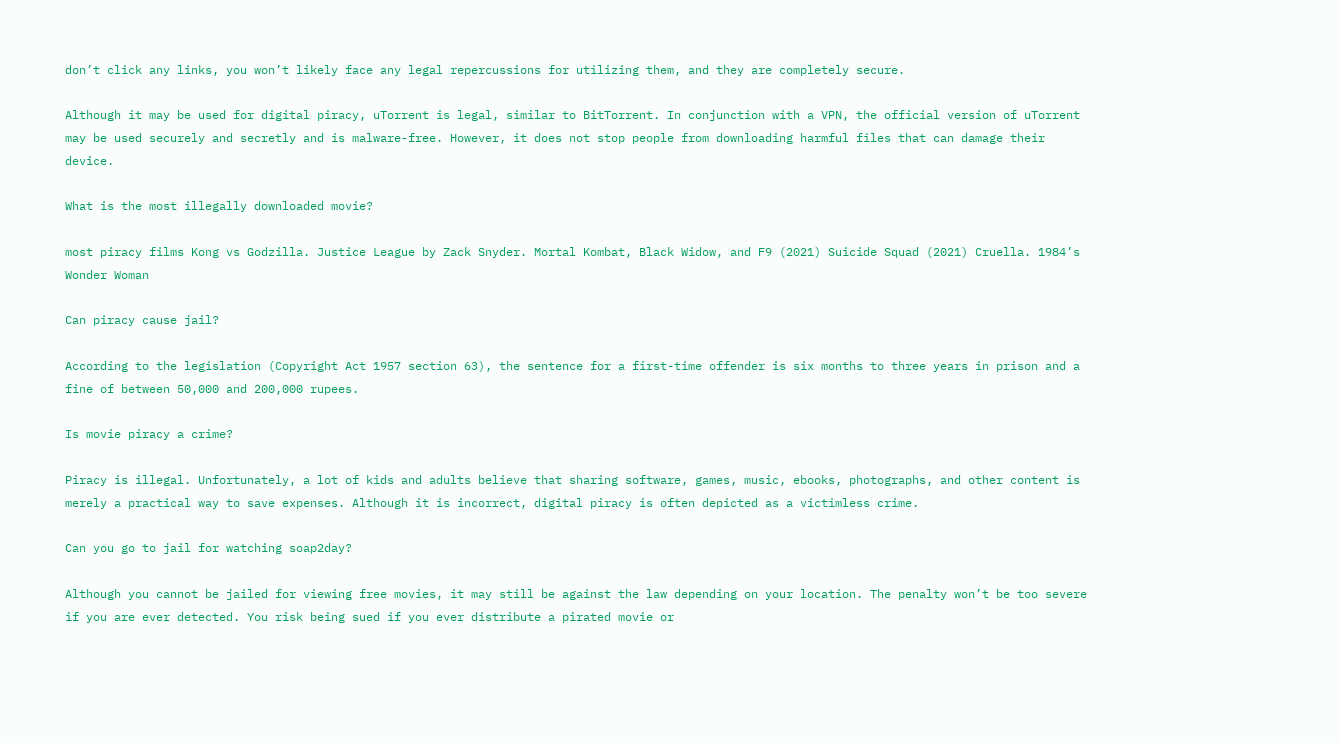don’t click any links, you won’t likely face any legal repercussions for utilizing them, and they are completely secure.

Although it may be used for digital piracy, uTorrent is legal, similar to BitTorrent. In conjunction with a VPN, the official version of uTorrent may be used securely and secretly and is malware-free. However, it does not stop people from downloading harmful files that can damage their device.

What is the most illegally downloaded movie?

most piracy films Kong vs Godzilla. Justice League by Zack Snyder. Mortal Kombat, Black Widow, and F9 (2021) Suicide Squad (2021) Cruella. 1984’s Wonder Woman

Can piracy cause jail?

According to the legislation (Copyright Act 1957 section 63), the sentence for a first-time offender is six months to three years in prison and a fine of between 50,000 and 200,000 rupees.

Is movie piracy a crime?

Piracy is illegal. Unfortunately, a lot of kids and adults believe that sharing software, games, music, ebooks, photographs, and other content is merely a practical way to save expenses. Although it is incorrect, digital piracy is often depicted as a victimless crime.

Can you go to jail for watching soap2day?

Although you cannot be jailed for viewing free movies, it may still be against the law depending on your location. The penalty won’t be too severe if you are ever detected. You risk being sued if you ever distribute a pirated movie or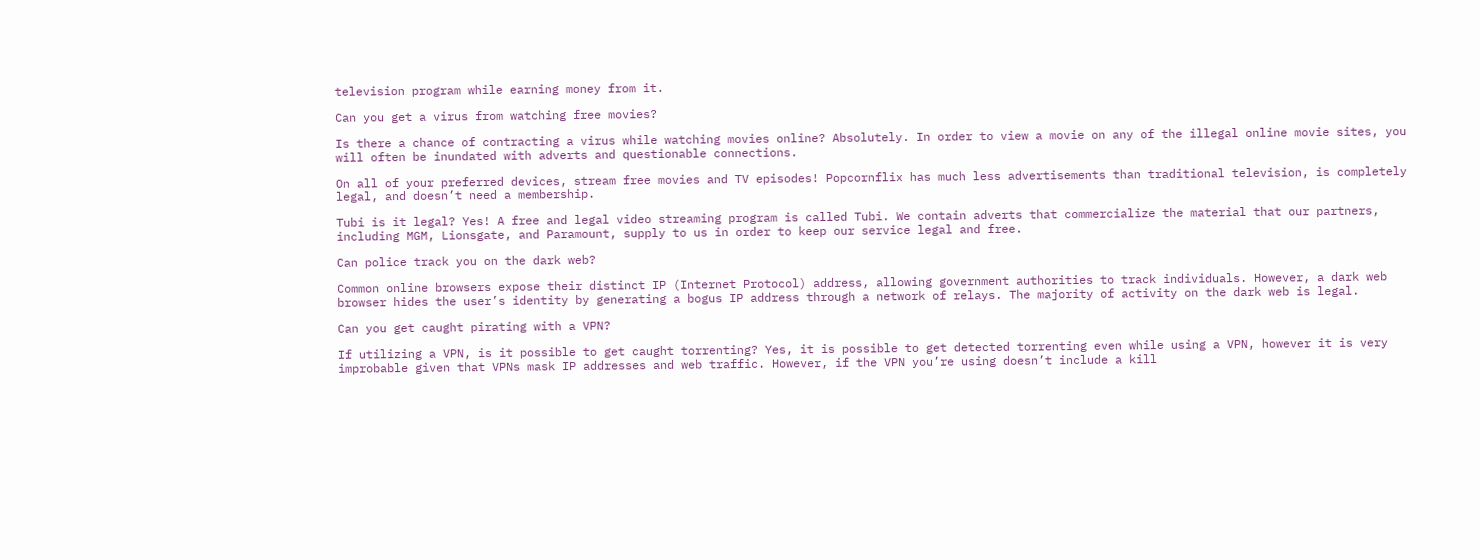television program while earning money from it.

Can you get a virus from watching free movies?

Is there a chance of contracting a virus while watching movies online? Absolutely. In order to view a movie on any of the illegal online movie sites, you will often be inundated with adverts and questionable connections.

On all of your preferred devices, stream free movies and TV episodes! Popcornflix has much less advertisements than traditional television, is completely legal, and doesn’t need a membership.

Tubi is it legal? Yes! A free and legal video streaming program is called Tubi. We contain adverts that commercialize the material that our partners, including MGM, Lionsgate, and Paramount, supply to us in order to keep our service legal and free.

Can police track you on the dark web?

Common online browsers expose their distinct IP (Internet Protocol) address, allowing government authorities to track individuals. However, a dark web browser hides the user’s identity by generating a bogus IP address through a network of relays. The majority of activity on the dark web is legal.

Can you get caught pirating with a VPN?

If utilizing a VPN, is it possible to get caught torrenting? Yes, it is possible to get detected torrenting even while using a VPN, however it is very improbable given that VPNs mask IP addresses and web traffic. However, if the VPN you’re using doesn’t include a kill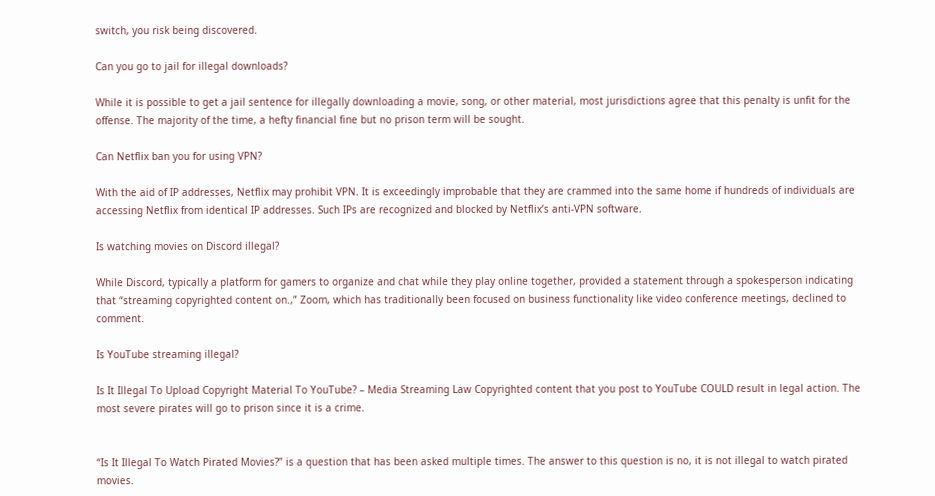switch, you risk being discovered.

Can you go to jail for illegal downloads?

While it is possible to get a jail sentence for illegally downloading a movie, song, or other material, most jurisdictions agree that this penalty is unfit for the offense. The majority of the time, a hefty financial fine but no prison term will be sought.

Can Netflix ban you for using VPN?

With the aid of IP addresses, Netflix may prohibit VPN. It is exceedingly improbable that they are crammed into the same home if hundreds of individuals are accessing Netflix from identical IP addresses. Such IPs are recognized and blocked by Netflix’s anti-VPN software.

Is watching movies on Discord illegal?

While Discord, typically a platform for gamers to organize and chat while they play online together, provided a statement through a spokesperson indicating that “streaming copyrighted content on.,” Zoom, which has traditionally been focused on business functionality like video conference meetings, declined to comment.

Is YouTube streaming illegal?

Is It Illegal To Upload Copyright Material To YouTube? – Media Streaming Law Copyrighted content that you post to YouTube COULD result in legal action. The most severe pirates will go to prison since it is a crime.


“Is It Illegal To Watch Pirated Movies?” is a question that has been asked multiple times. The answer to this question is no, it is not illegal to watch pirated movies.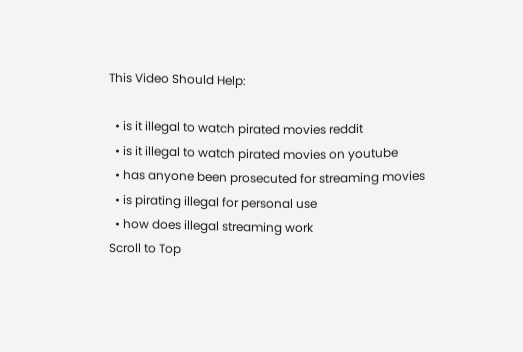This Video Should Help:

  • is it illegal to watch pirated movies reddit
  • is it illegal to watch pirated movies on youtube
  • has anyone been prosecuted for streaming movies
  • is pirating illegal for personal use
  • how does illegal streaming work
Scroll to Top